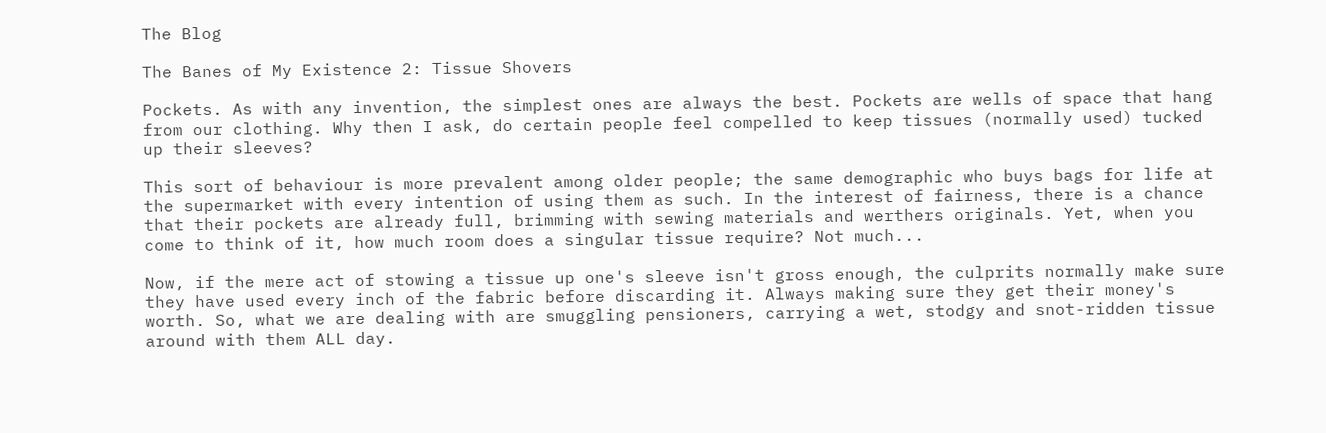The Blog

The Banes of My Existence 2: Tissue Shovers

Pockets. As with any invention, the simplest ones are always the best. Pockets are wells of space that hang from our clothing. Why then I ask, do certain people feel compelled to keep tissues (normally used) tucked up their sleeves?

This sort of behaviour is more prevalent among older people; the same demographic who buys bags for life at the supermarket with every intention of using them as such. In the interest of fairness, there is a chance that their pockets are already full, brimming with sewing materials and werthers originals. Yet, when you come to think of it, how much room does a singular tissue require? Not much...

Now, if the mere act of stowing a tissue up one's sleeve isn't gross enough, the culprits normally make sure they have used every inch of the fabric before discarding it. Always making sure they get their money's worth. So, what we are dealing with are smuggling pensioners, carrying a wet, stodgy and snot-ridden tissue around with them ALL day.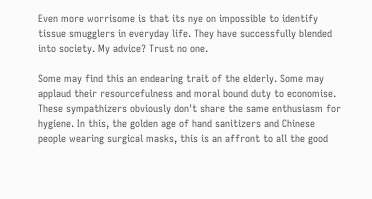Even more worrisome is that its nye on impossible to identify tissue smugglers in everyday life. They have successfully blended into society. My advice? Trust no one.

Some may find this an endearing trait of the elderly. Some may applaud their resourcefulness and moral bound duty to economise. These sympathizers obviously don't share the same enthusiasm for hygiene. In this, the golden age of hand sanitizers and Chinese people wearing surgical masks, this is an affront to all the good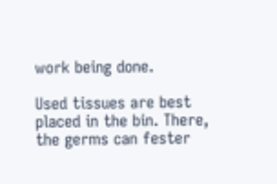work being done.

Used tissues are best placed in the bin. There, the germs can fester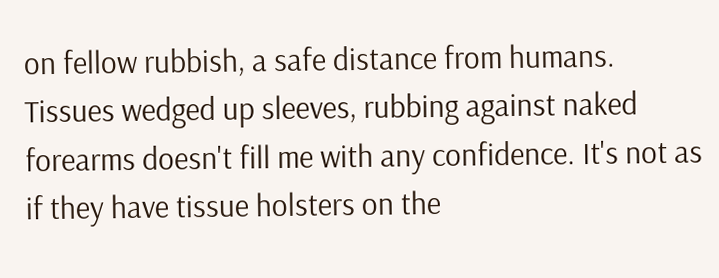on fellow rubbish, a safe distance from humans. Tissues wedged up sleeves, rubbing against naked forearms doesn't fill me with any confidence. It's not as if they have tissue holsters on the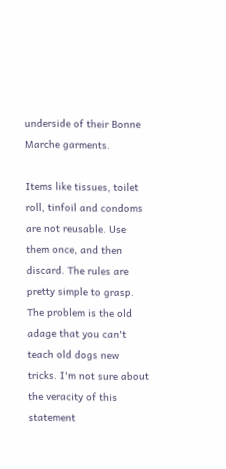underside of their Bonne Marche garments.

Items like tissues, toilet roll, tinfoil and condoms are not reusable. Use them once, and then discard. The rules are pretty simple to grasp. The problem is the old adage that you can't teach old dogs new tricks. I'm not sure about the veracity of this statement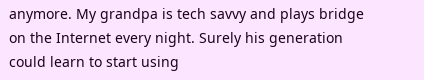anymore. My grandpa is tech savvy and plays bridge on the Internet every night. Surely his generation could learn to start using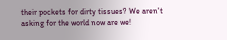their pockets for dirty tissues? We aren't asking for the world now are we!